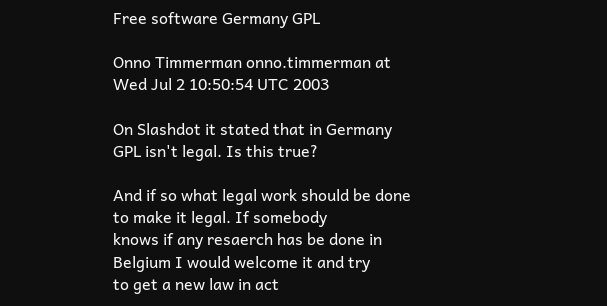Free software Germany GPL

Onno Timmerman onno.timmerman at
Wed Jul 2 10:50:54 UTC 2003

On Slashdot it stated that in Germany GPL isn't legal. Is this true?

And if so what legal work should be done to make it legal. If somebody
knows if any resaerch has be done in Belgium I would welcome it and try
to get a new law in act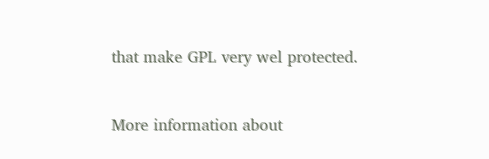that make GPL very wel protected.


More information about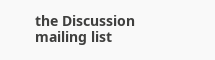the Discussion mailing list